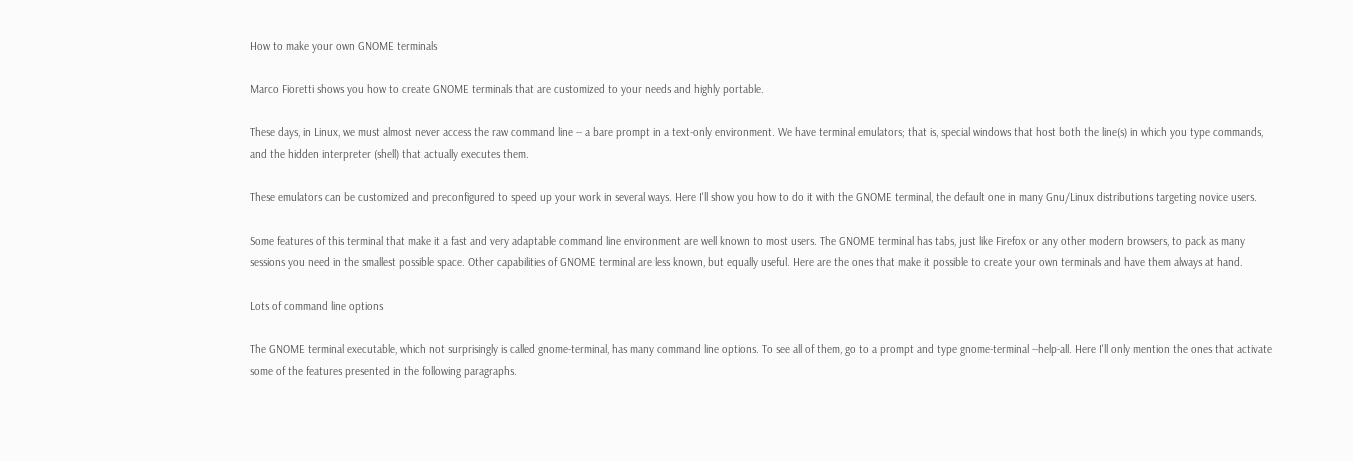How to make your own GNOME terminals

Marco Fioretti shows you how to create GNOME terminals that are customized to your needs and highly portable.

These days, in Linux, we must almost never access the raw command line -- a bare prompt in a text-only environment. We have terminal emulators; that is, special windows that host both the line(s) in which you type commands, and the hidden interpreter (shell) that actually executes them.

These emulators can be customized and preconfigured to speed up your work in several ways. Here I'll show you how to do it with the GNOME terminal, the default one in many Gnu/Linux distributions targeting novice users.

Some features of this terminal that make it a fast and very adaptable command line environment are well known to most users. The GNOME terminal has tabs, just like Firefox or any other modern browsers, to pack as many sessions you need in the smallest possible space. Other capabilities of GNOME terminal are less known, but equally useful. Here are the ones that make it possible to create your own terminals and have them always at hand.

Lots of command line options

The GNOME terminal executable, which not surprisingly is called gnome-terminal, has many command line options. To see all of them, go to a prompt and type gnome-terminal --help-all. Here I'll only mention the ones that activate some of the features presented in the following paragraphs.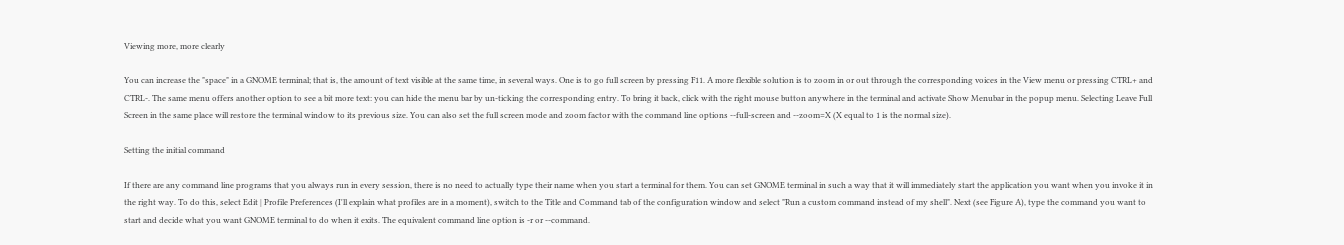Viewing more, more clearly

You can increase the "space" in a GNOME terminal; that is, the amount of text visible at the same time, in several ways. One is to go full screen by pressing F11. A more flexible solution is to zoom in or out through the corresponding voices in the View menu or pressing CTRL+ and CTRL-. The same menu offers another option to see a bit more text: you can hide the menu bar by un-ticking the corresponding entry. To bring it back, click with the right mouse button anywhere in the terminal and activate Show Menubar in the popup menu. Selecting Leave Full Screen in the same place will restore the terminal window to its previous size. You can also set the full screen mode and zoom factor with the command line options --full-screen and --zoom=X (X equal to 1 is the normal size).

Setting the initial command

If there are any command line programs that you always run in every session, there is no need to actually type their name when you start a terminal for them. You can set GNOME terminal in such a way that it will immediately start the application you want when you invoke it in the right way. To do this, select Edit | Profile Preferences (I'll explain what profiles are in a moment), switch to the Title and Command tab of the configuration window and select "Run a custom command instead of my shell". Next (see Figure A), type the command you want to start and decide what you want GNOME terminal to do when it exits. The equivalent command line option is -r or --command.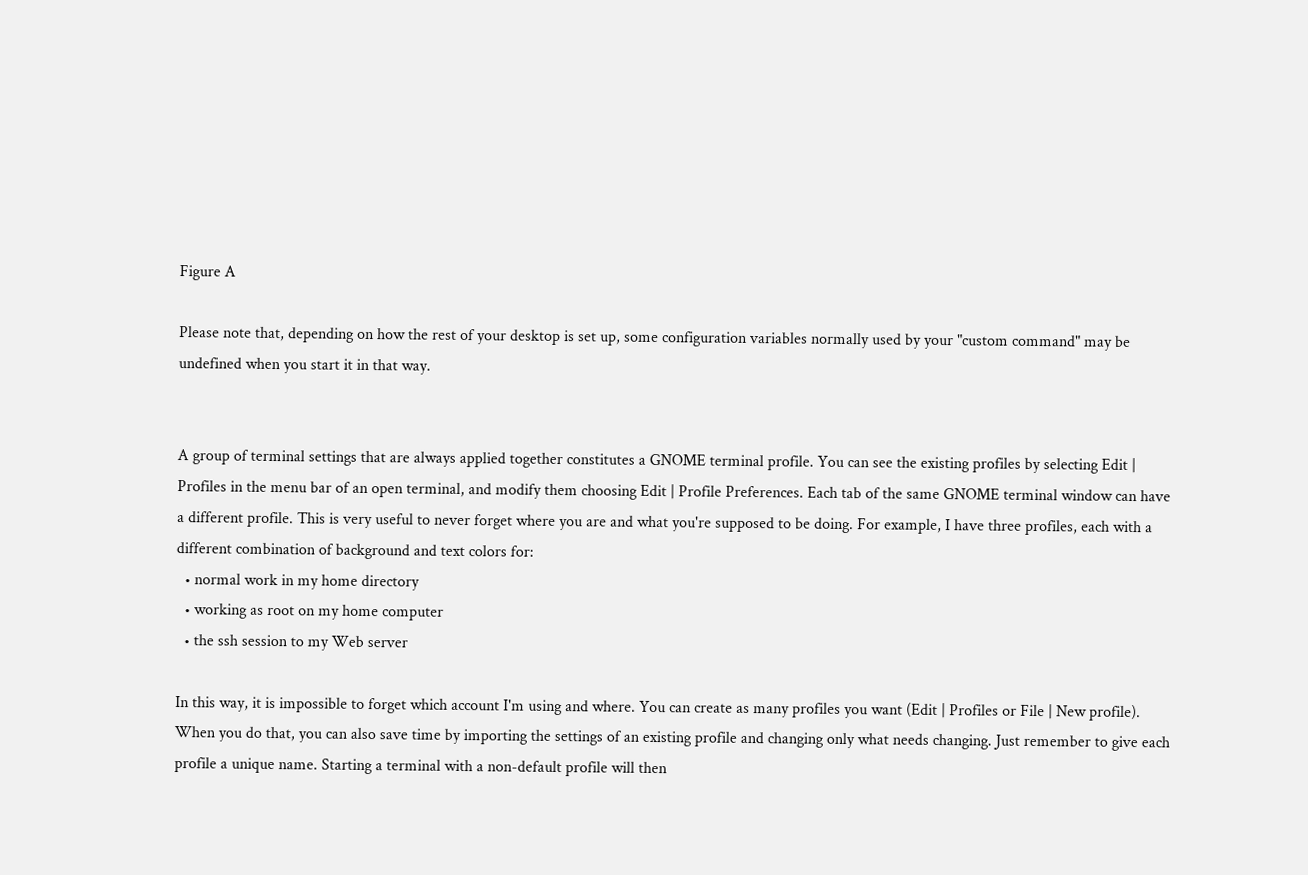Figure A

Please note that, depending on how the rest of your desktop is set up, some configuration variables normally used by your "custom command" may be undefined when you start it in that way.


A group of terminal settings that are always applied together constitutes a GNOME terminal profile. You can see the existing profiles by selecting Edit | Profiles in the menu bar of an open terminal, and modify them choosing Edit | Profile Preferences. Each tab of the same GNOME terminal window can have a different profile. This is very useful to never forget where you are and what you're supposed to be doing. For example, I have three profiles, each with a different combination of background and text colors for:
  • normal work in my home directory
  • working as root on my home computer
  • the ssh session to my Web server

In this way, it is impossible to forget which account I'm using and where. You can create as many profiles you want (Edit | Profiles or File | New profile). When you do that, you can also save time by importing the settings of an existing profile and changing only what needs changing. Just remember to give each profile a unique name. Starting a terminal with a non-default profile will then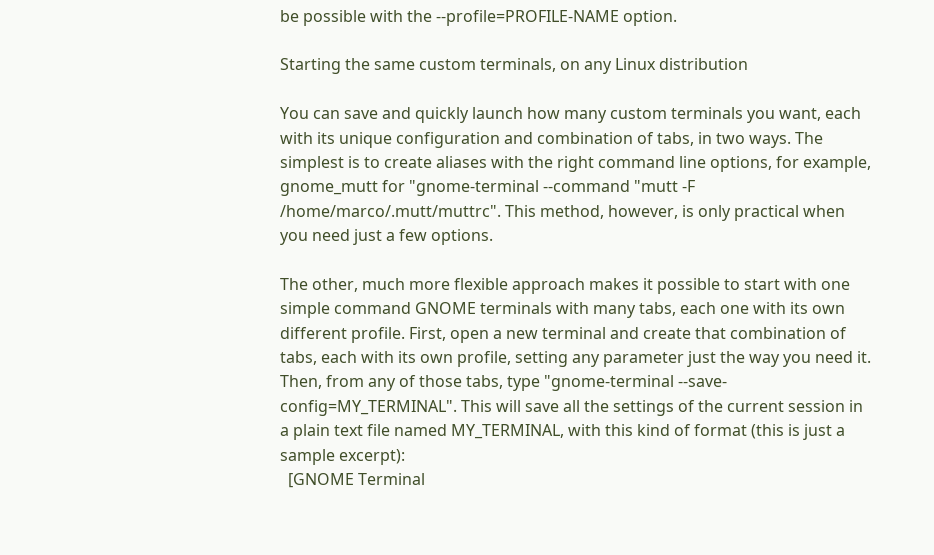be possible with the --profile=PROFILE-NAME option.

Starting the same custom terminals, on any Linux distribution

You can save and quickly launch how many custom terminals you want, each with its unique configuration and combination of tabs, in two ways. The simplest is to create aliases with the right command line options, for example, gnome_mutt for "gnome-terminal --command "mutt -F /home/marco/.mutt/muttrc". This method, however, is only practical when you need just a few options.

The other, much more flexible approach makes it possible to start with one simple command GNOME terminals with many tabs, each one with its own different profile. First, open a new terminal and create that combination of tabs, each with its own profile, setting any parameter just the way you need it. Then, from any of those tabs, type "gnome-terminal --save-config=MY_TERMINAL". This will save all the settings of the current session in a plain text file named MY_TERMINAL, with this kind of format (this is just a sample excerpt):
  [GNOME Terminal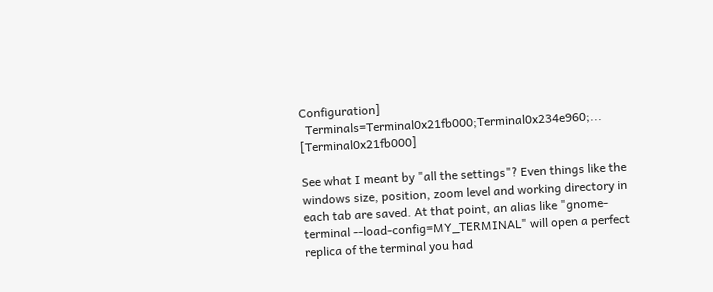Configuration]
  Terminals=Terminal0x21fb000;Terminal0x234e960;... [Terminal0x21fb000]

See what I meant by "all the settings"? Even things like the windows size, position, zoom level and working directory in each tab are saved. At that point, an alias like "gnome-terminal --load-config=MY_TERMINAL" will open a perfect replica of the terminal you had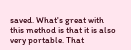saved. What's great with this method is that it is also very portable. That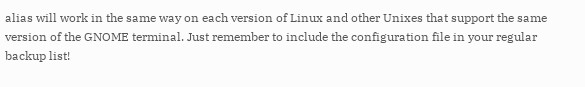alias will work in the same way on each version of Linux and other Unixes that support the same version of the GNOME terminal. Just remember to include the configuration file in your regular backup list!